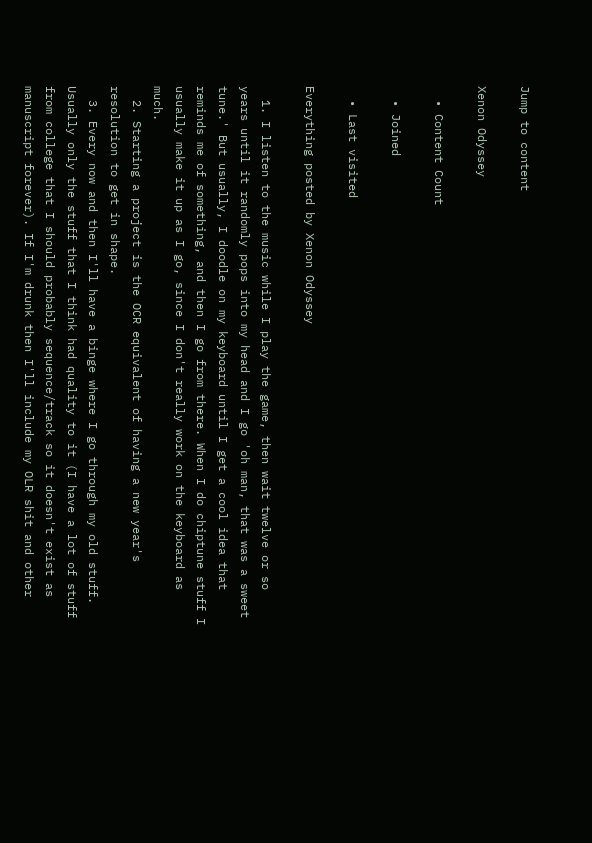Jump to content

Xenon Odyssey

  • Content Count

  • Joined

  • Last visited

Everything posted by Xenon Odyssey

  1. I listen to the music while I play the game, then wait twelve or so years until it randomly pops into my head and I go 'oh man, that was a sweet tune.' But usually, I doodle on my keyboard until I get a cool idea that reminds me of something, and then I go from there. When I do chiptune stuff I usually make it up as I go, since I don't really work on the keyboard as much.
  2. Starting a project is the OCR equivalent of having a new year's resolution to get in shape.
  3. Every now and then I'll have a binge where I go through my old stuff. Usually only the stuff that I think had quality to it (I have a lot of stuff from college that I should probably sequence/track so it doesn't exist as manuscript forever). If I'm drunk then I'll include my OLR shit and other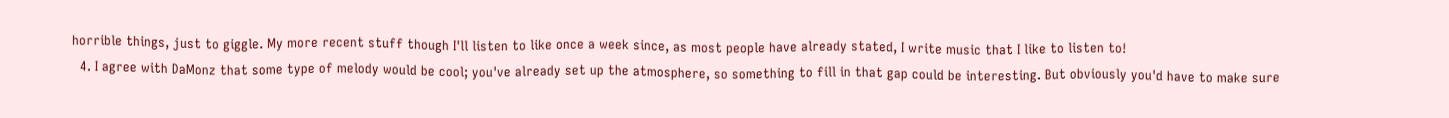horrible things, just to giggle. My more recent stuff though I'll listen to like once a week since, as most people have already stated, I write music that I like to listen to!
  4. I agree with DaMonz that some type of melody would be cool; you've already set up the atmosphere, so something to fill in that gap could be interesting. But obviously you'd have to make sure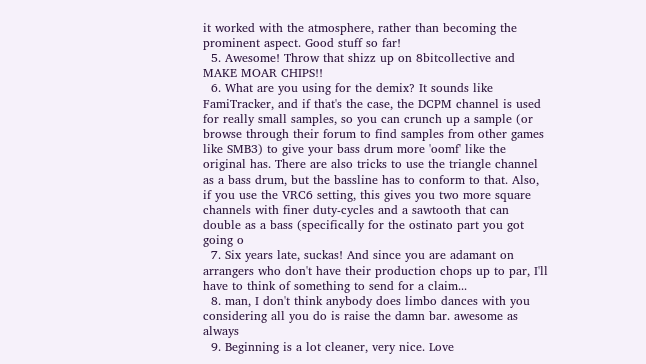it worked with the atmosphere, rather than becoming the prominent aspect. Good stuff so far!
  5. Awesome! Throw that shizz up on 8bitcollective and MAKE MOAR CHIPS!!
  6. What are you using for the demix? It sounds like FamiTracker, and if that's the case, the DCPM channel is used for really small samples, so you can crunch up a sample (or browse through their forum to find samples from other games like SMB3) to give your bass drum more 'oomf' like the original has. There are also tricks to use the triangle channel as a bass drum, but the bassline has to conform to that. Also, if you use the VRC6 setting, this gives you two more square channels with finer duty-cycles and a sawtooth that can double as a bass (specifically for the ostinato part you got going o
  7. Six years late, suckas! And since you are adamant on arrangers who don't have their production chops up to par, I'll have to think of something to send for a claim...
  8. man, I don't think anybody does limbo dances with you considering all you do is raise the damn bar. awesome as always
  9. Beginning is a lot cleaner, very nice. Love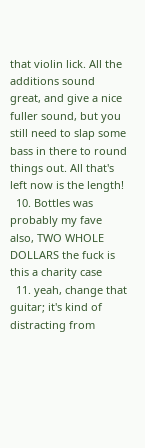that violin lick. All the additions sound great, and give a nice fuller sound, but you still need to slap some bass in there to round things out. All that's left now is the length!
  10. Bottles was probably my fave also, TWO WHOLE DOLLARS the fuck is this a charity case
  11. yeah, change that guitar; it's kind of distracting from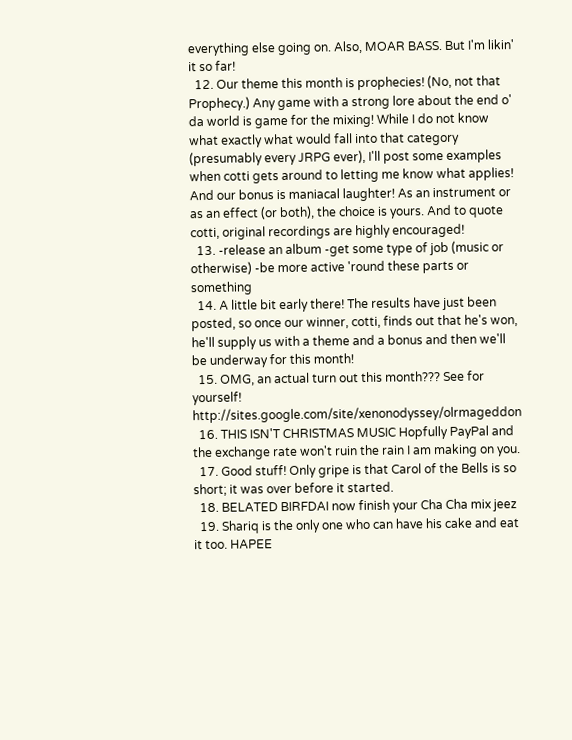everything else going on. Also, MOAR BASS. But I'm likin' it so far!
  12. Our theme this month is prophecies! (No, not that Prophecy.) Any game with a strong lore about the end o' da world is game for the mixing! While I do not know what exactly what would fall into that category (presumably every JRPG ever), I'll post some examples when cotti gets around to letting me know what applies! And our bonus is maniacal laughter! As an instrument or as an effect (or both), the choice is yours. And to quote cotti, original recordings are highly encouraged!
  13. -release an album -get some type of job (music or otherwise) -be more active 'round these parts or something
  14. A little bit early there! The results have just been posted, so once our winner, cotti, finds out that he's won, he'll supply us with a theme and a bonus and then we'll be underway for this month!
  15. OMG, an actual turn out this month??? See for yourself! http://sites.google.com/site/xenonodyssey/olrmageddon
  16. THIS ISN'T CHRISTMAS MUSIC Hopfully PayPal and the exchange rate won't ruin the rain I am making on you.
  17. Good stuff! Only gripe is that Carol of the Bells is so short; it was over before it started.
  18. BELATED BIRFDAI now finish your Cha Cha mix jeez
  19. Shariq is the only one who can have his cake and eat it too. HAPEE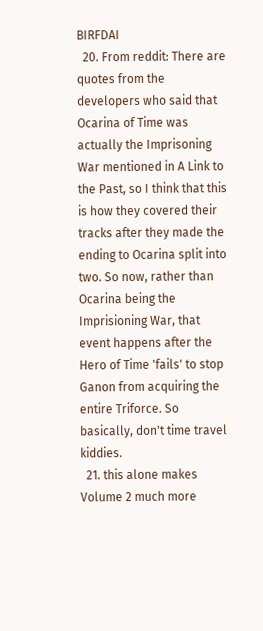BIRFDAI
  20. From reddit: There are quotes from the developers who said that Ocarina of Time was actually the Imprisoning War mentioned in A Link to the Past, so I think that this is how they covered their tracks after they made the ending to Ocarina split into two. So now, rather than Ocarina being the Imprisioning War, that event happens after the Hero of Time 'fails' to stop Ganon from acquiring the entire Triforce. So basically, don't time travel kiddies.
  21. this alone makes Volume 2 much more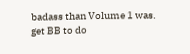badass than Volume 1 was. get BB to do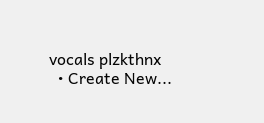vocals plzkthnx
  • Create New...